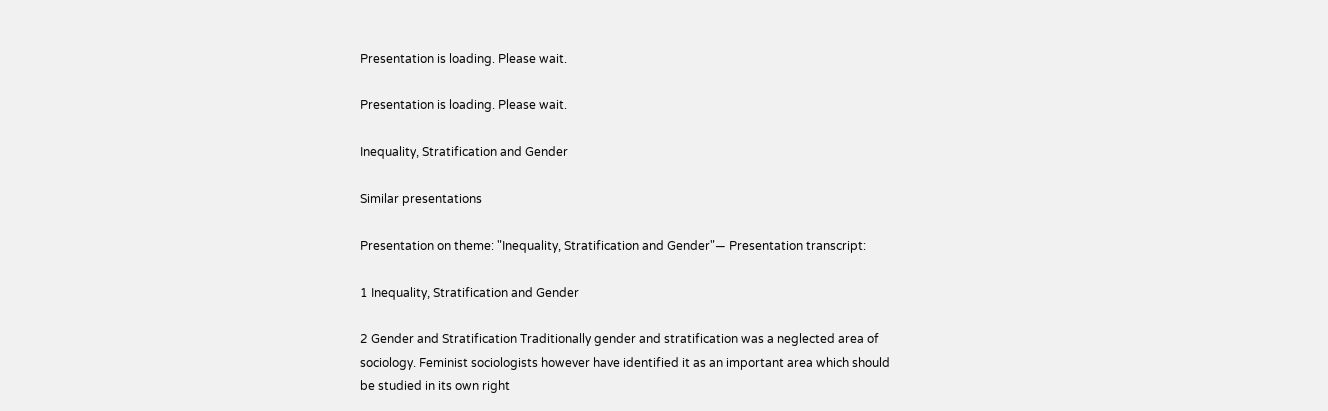Presentation is loading. Please wait.

Presentation is loading. Please wait.

Inequality, Stratification and Gender

Similar presentations

Presentation on theme: "Inequality, Stratification and Gender"— Presentation transcript:

1 Inequality, Stratification and Gender

2 Gender and Stratification Traditionally gender and stratification was a neglected area of sociology. Feminist sociologists however have identified it as an important area which should be studied in its own right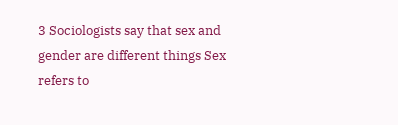3 Sociologists say that sex and gender are different things Sex refers to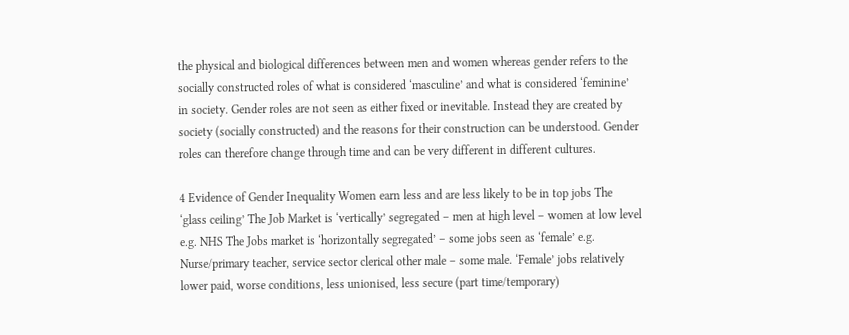the physical and biological differences between men and women whereas gender refers to the socially constructed roles of what is considered ‘masculine’ and what is considered ‘feminine’ in society. Gender roles are not seen as either fixed or inevitable. Instead they are created by society (socially constructed) and the reasons for their construction can be understood. Gender roles can therefore change through time and can be very different in different cultures.

4 Evidence of Gender Inequality Women earn less and are less likely to be in top jobs The ‘glass ceiling’ The Job Market is ‘vertically’ segregated – men at high level – women at low level e.g. NHS The Jobs market is ‘horizontally segregated’ – some jobs seen as ‘female’ e.g. Nurse/primary teacher, service sector clerical other male – some male. ‘Female’ jobs relatively lower paid, worse conditions, less unionised, less secure (part time/temporary)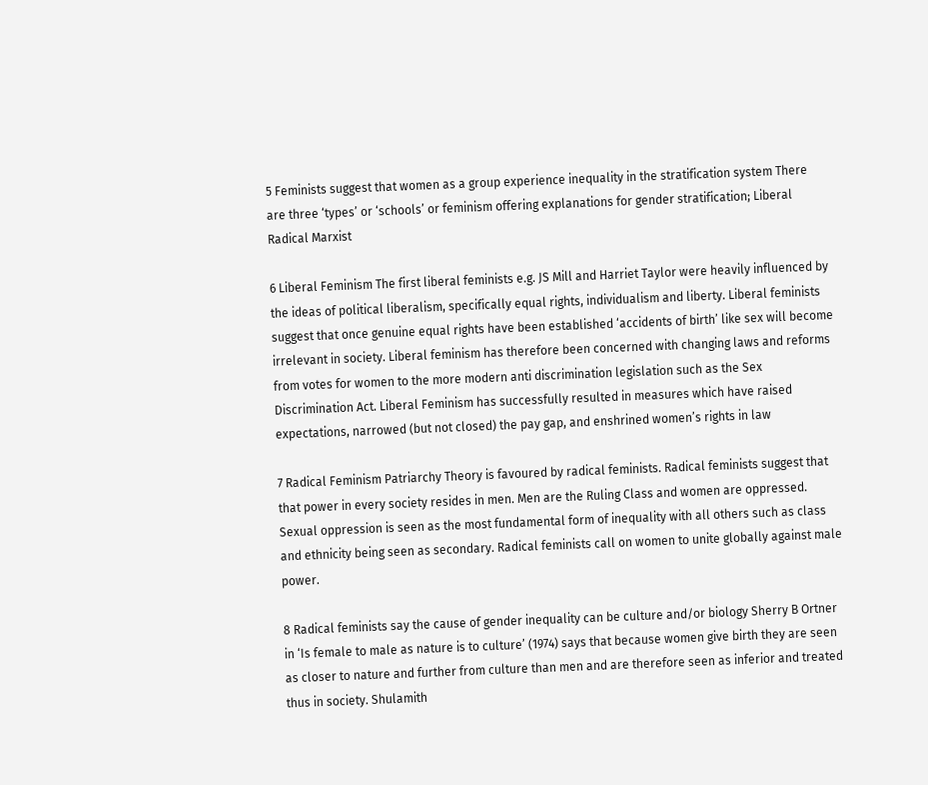5 Feminists suggest that women as a group experience inequality in the stratification system There are three ‘types’ or ‘schools’ or feminism offering explanations for gender stratification; Liberal Radical Marxist

6 Liberal Feminism The first liberal feminists e.g. JS Mill and Harriet Taylor were heavily influenced by the ideas of political liberalism, specifically equal rights, individualism and liberty. Liberal feminists suggest that once genuine equal rights have been established ‘accidents of birth’ like sex will become irrelevant in society. Liberal feminism has therefore been concerned with changing laws and reforms from votes for women to the more modern anti discrimination legislation such as the Sex Discrimination Act. Liberal Feminism has successfully resulted in measures which have raised expectations, narrowed (but not closed) the pay gap, and enshrined women’s rights in law

7 Radical Feminism Patriarchy Theory is favoured by radical feminists. Radical feminists suggest that that power in every society resides in men. Men are the Ruling Class and women are oppressed. Sexual oppression is seen as the most fundamental form of inequality with all others such as class and ethnicity being seen as secondary. Radical feminists call on women to unite globally against male power.

8 Radical feminists say the cause of gender inequality can be culture and/or biology Sherry B Ortner in ‘Is female to male as nature is to culture’ (1974) says that because women give birth they are seen as closer to nature and further from culture than men and are therefore seen as inferior and treated thus in society. Shulamith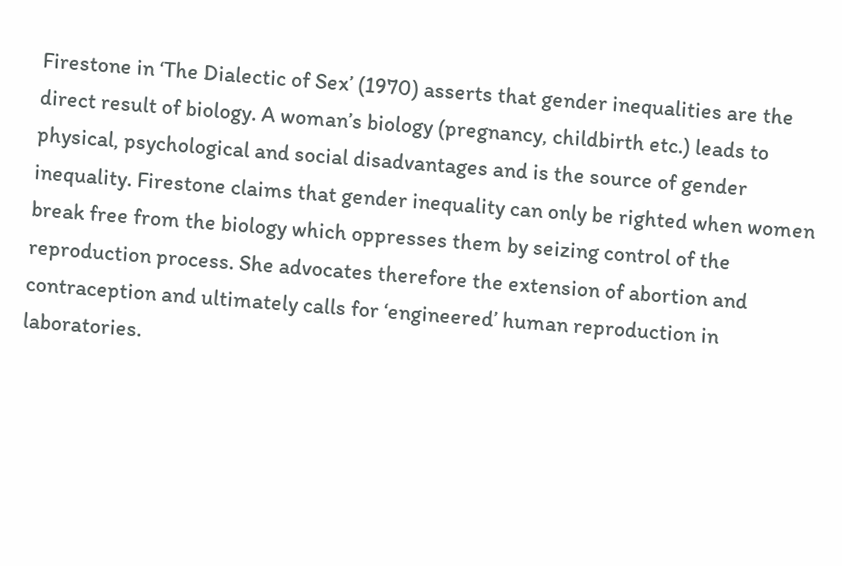Firestone in ‘The Dialectic of Sex’ (1970) asserts that gender inequalities are the direct result of biology. A woman’s biology (pregnancy, childbirth etc.) leads to physical, psychological and social disadvantages and is the source of gender inequality. Firestone claims that gender inequality can only be righted when women break free from the biology which oppresses them by seizing control of the reproduction process. She advocates therefore the extension of abortion and contraception and ultimately calls for ‘engineered’ human reproduction in laboratories.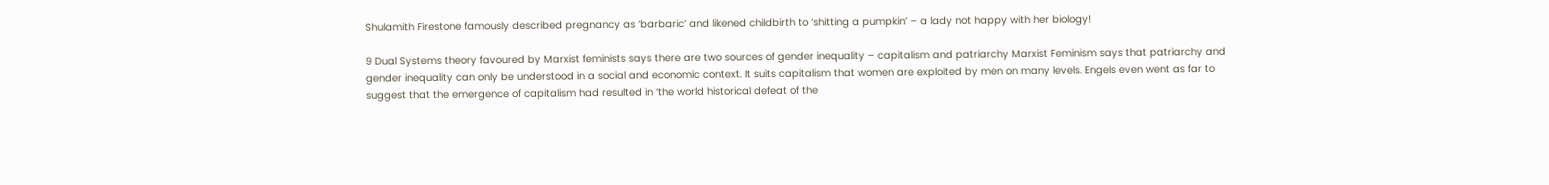Shulamith Firestone famously described pregnancy as ‘barbaric’ and likened childbirth to ‘shitting a pumpkin’ – a lady not happy with her biology!

9 Dual Systems theory favoured by Marxist feminists says there are two sources of gender inequality – capitalism and patriarchy Marxist Feminism says that patriarchy and gender inequality can only be understood in a social and economic context. It suits capitalism that women are exploited by men on many levels. Engels even went as far to suggest that the emergence of capitalism had resulted in ‘the world historical defeat of the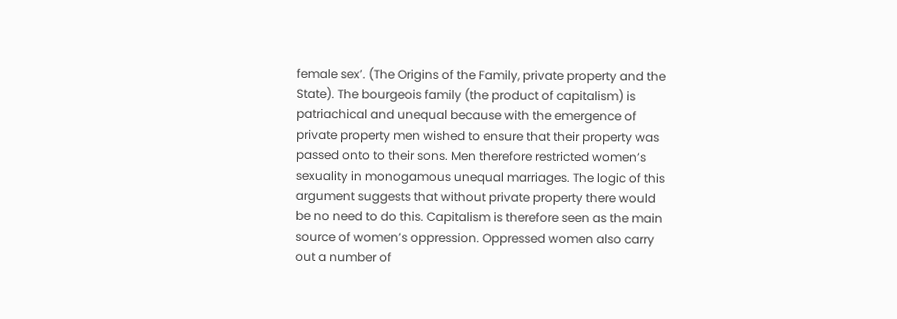female sex’. (The Origins of the Family, private property and the State). The bourgeois family (the product of capitalism) is patriachical and unequal because with the emergence of private property men wished to ensure that their property was passed onto to their sons. Men therefore restricted women’s sexuality in monogamous unequal marriages. The logic of this argument suggests that without private property there would be no need to do this. Capitalism is therefore seen as the main source of women’s oppression. Oppressed women also carry out a number of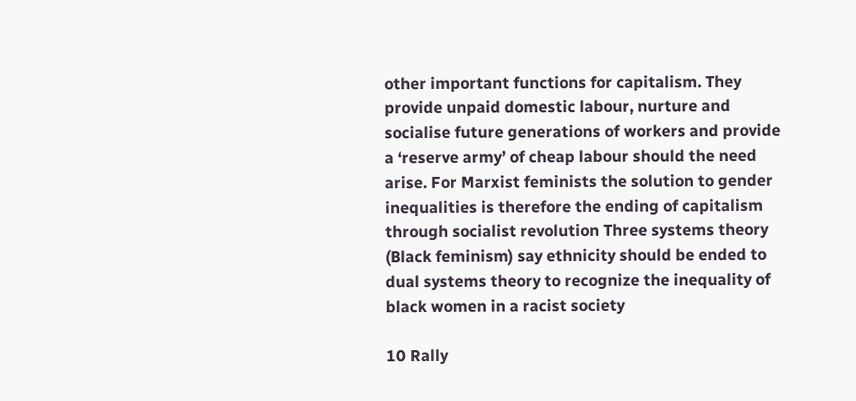other important functions for capitalism. They provide unpaid domestic labour, nurture and socialise future generations of workers and provide a ‘reserve army’ of cheap labour should the need arise. For Marxist feminists the solution to gender inequalities is therefore the ending of capitalism through socialist revolution Three systems theory (Black feminism) say ethnicity should be ended to dual systems theory to recognize the inequality of black women in a racist society

10 Rally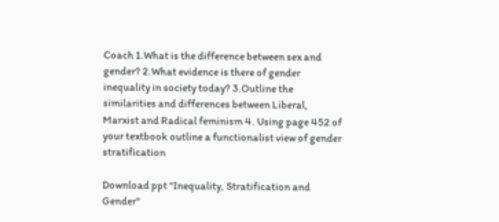Coach 1.What is the difference between sex and gender? 2.What evidence is there of gender inequality in society today? 3.Outline the similarities and differences between Liberal, Marxist and Radical feminism 4. Using page 452 of your textbook outline a functionalist view of gender stratification

Download ppt "Inequality, Stratification and Gender"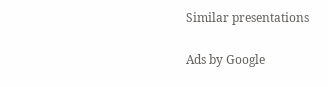Similar presentations

Ads by Google